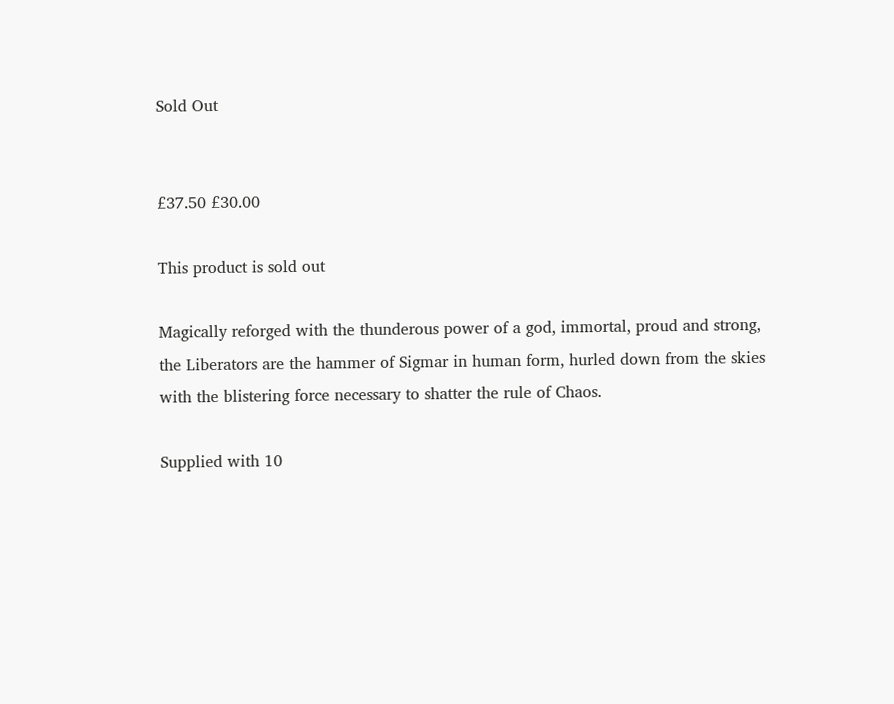Sold Out


£37.50 £30.00

This product is sold out

Magically reforged with the thunderous power of a god, immortal, proud and strong, the Liberators are the hammer of Sigmar in human form, hurled down from the skies with the blistering force necessary to shatter the rule of Chaos.

Supplied with 10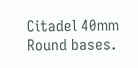Citadel 40mm Round bases.